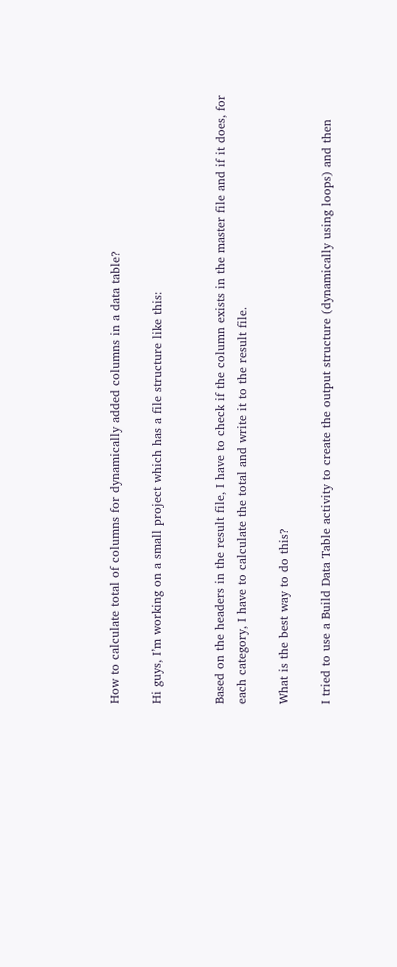How to calculate total of columns for dynamically added columns in a data table?

Hi guys, I’m working on a small project which has a file structure like this:


Based on the headers in the result file, I have to check if the column exists in the master file and if it does, for each category, I have to calculate the total and write it to the result file.

What is the best way to do this?

I tried to use a Build Data Table activity to create the output structure (dynamically using loops) and then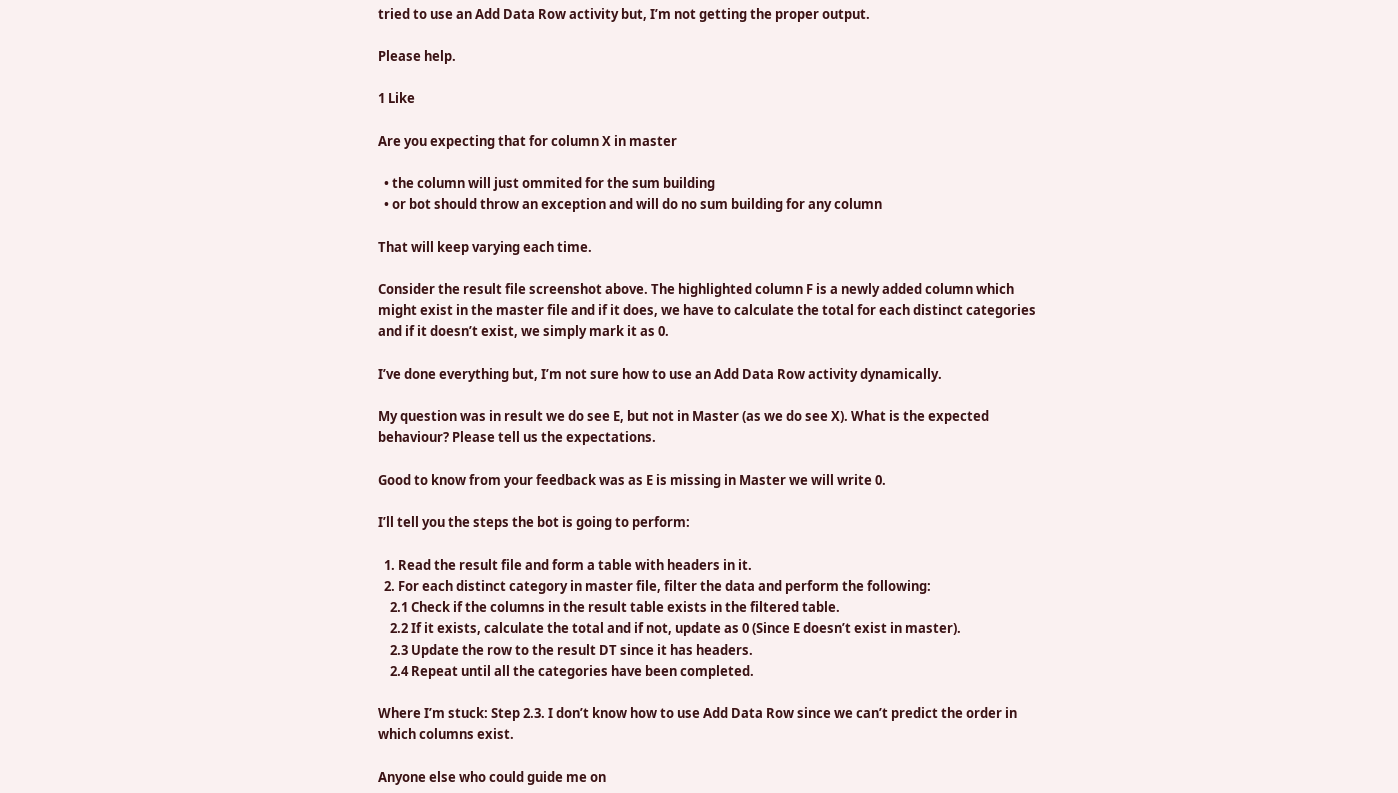tried to use an Add Data Row activity but, I’m not getting the proper output.

Please help.

1 Like

Are you expecting that for column X in master

  • the column will just ommited for the sum building
  • or bot should throw an exception and will do no sum building for any column

That will keep varying each time.

Consider the result file screenshot above. The highlighted column F is a newly added column which might exist in the master file and if it does, we have to calculate the total for each distinct categories and if it doesn’t exist, we simply mark it as 0.

I’ve done everything but, I’m not sure how to use an Add Data Row activity dynamically.

My question was in result we do see E, but not in Master (as we do see X). What is the expected behaviour? Please tell us the expectations.

Good to know from your feedback was as E is missing in Master we will write 0.

I’ll tell you the steps the bot is going to perform:

  1. Read the result file and form a table with headers in it.
  2. For each distinct category in master file, filter the data and perform the following:
    2.1 Check if the columns in the result table exists in the filtered table.
    2.2 If it exists, calculate the total and if not, update as 0 (Since E doesn’t exist in master).
    2.3 Update the row to the result DT since it has headers.
    2.4 Repeat until all the categories have been completed.

Where I’m stuck: Step 2.3. I don’t know how to use Add Data Row since we can’t predict the order in which columns exist.

Anyone else who could guide me on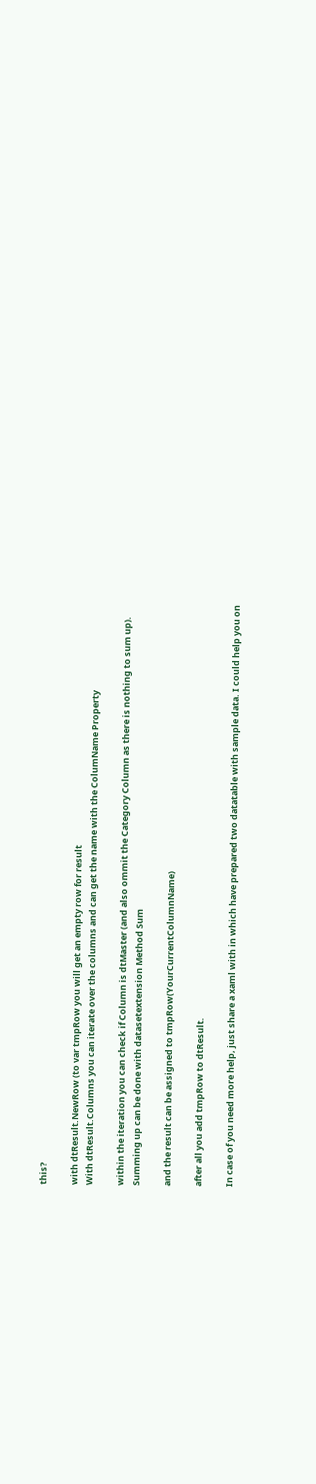this?

with dtResult.NewRow (to var tmpRow you will get an empty row for result
With dtResult.Columns you can iterate over the columns and can get the name with the ColumName Property

within the iteration you can check if Column is dtMaster (and also ommit the Category Column as there is nothing to sum up).
Summing up can be done with datasetextension Method Sum

and the result can be assigned to tmpRow(YourCurrentColumnName)

after all you add tmpRow to dtResult.

In case of you need more help, just share a xaml with in which have prepared two datatable with sample data. I could help you on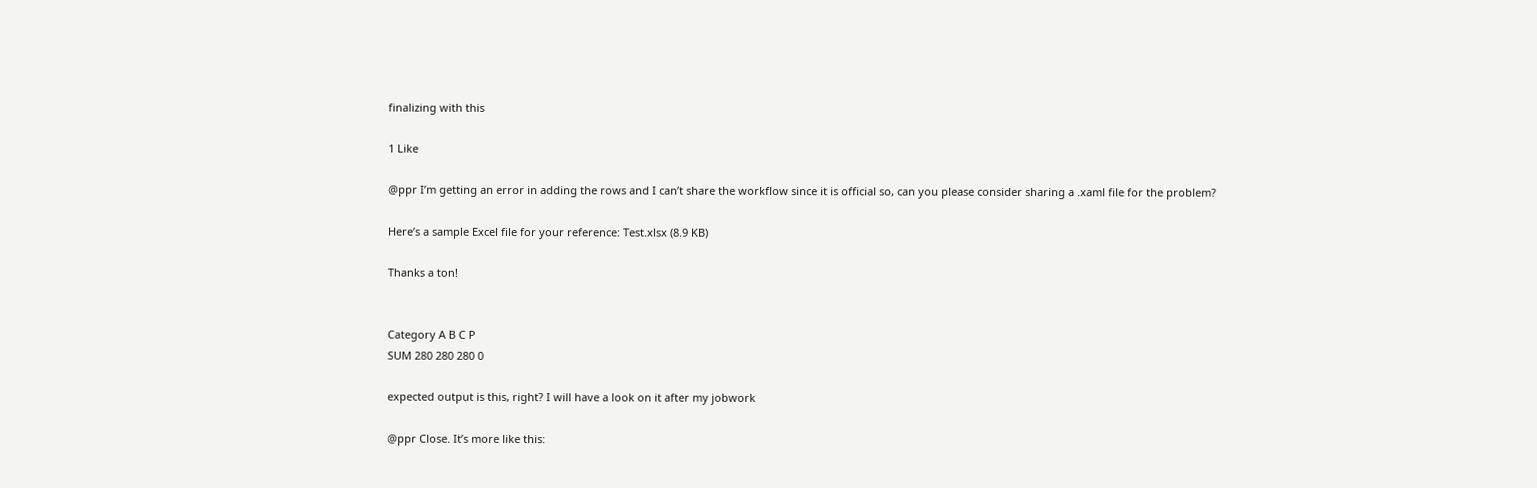finalizing with this

1 Like

@ppr I’m getting an error in adding the rows and I can’t share the workflow since it is official so, can you please consider sharing a .xaml file for the problem?

Here’s a sample Excel file for your reference: Test.xlsx (8.9 KB)

Thanks a ton!


Category A B C P
SUM 280 280 280 0

expected output is this, right? I will have a look on it after my jobwork

@ppr Close. It’s more like this: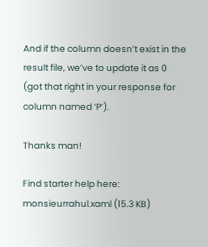And if the column doesn’t exist in the result file, we’ve to update it as 0 (got that right in your response for column named ‘P’).

Thanks man!

Find starter help here:
monsieurrahul.xaml (15.3 KB)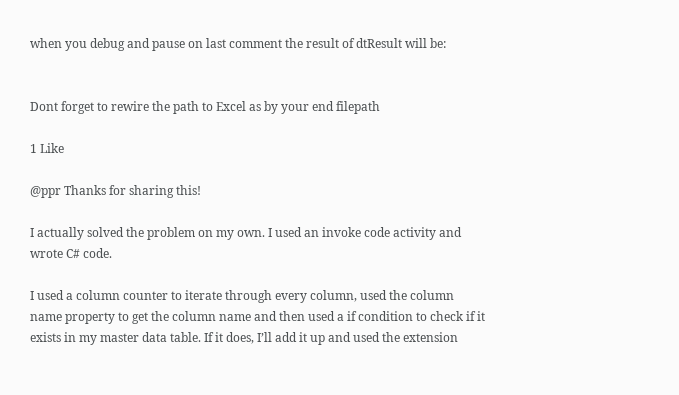when you debug and pause on last comment the result of dtResult will be:


Dont forget to rewire the path to Excel as by your end filepath

1 Like

@ppr Thanks for sharing this!

I actually solved the problem on my own. I used an invoke code activity and wrote C# code.

I used a column counter to iterate through every column, used the column name property to get the column name and then used a if condition to check if it exists in my master data table. If it does, I’ll add it up and used the extension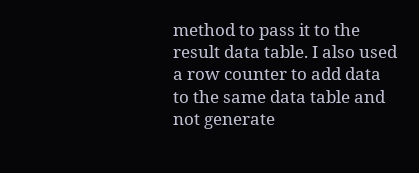method to pass it to the result data table. I also used a row counter to add data to the same data table and not generate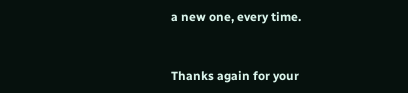a new one, every time.


Thanks again for your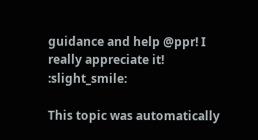guidance and help @ppr! I really appreciate it! :slight_smile:

This topic was automatically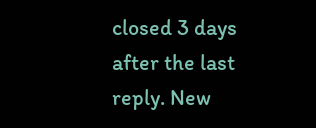closed 3 days after the last reply. New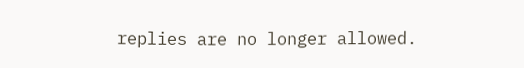replies are no longer allowed.